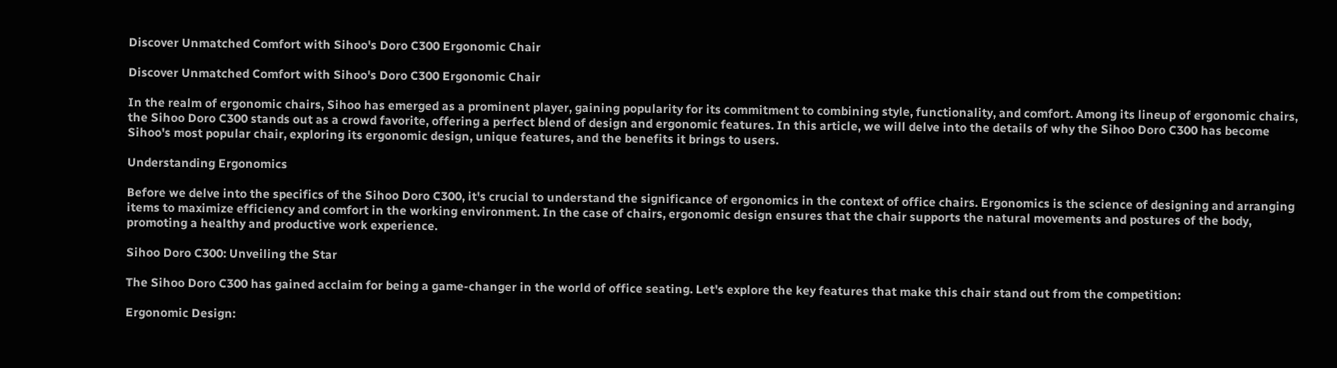Discover Unmatched Comfort with Sihoo's Doro C300 Ergonomic Chair

Discover Unmatched Comfort with Sihoo's Doro C300 Ergonomic Chair

In the realm of ergonomic chairs, Sihoo has emerged as a prominent player, gaining popularity for its commitment to combining style, functionality, and comfort. Among its lineup of ergonomic chairs, the Sihoo Doro C300 stands out as a crowd favorite, offering a perfect blend of design and ergonomic features. In this article, we will delve into the details of why the Sihoo Doro C300 has become Sihoo's most popular chair, exploring its ergonomic design, unique features, and the benefits it brings to users.

Understanding Ergonomics

Before we delve into the specifics of the Sihoo Doro C300, it's crucial to understand the significance of ergonomics in the context of office chairs. Ergonomics is the science of designing and arranging items to maximize efficiency and comfort in the working environment. In the case of chairs, ergonomic design ensures that the chair supports the natural movements and postures of the body, promoting a healthy and productive work experience.

Sihoo Doro C300: Unveiling the Star

The Sihoo Doro C300 has gained acclaim for being a game-changer in the world of office seating. Let's explore the key features that make this chair stand out from the competition:

Ergonomic Design: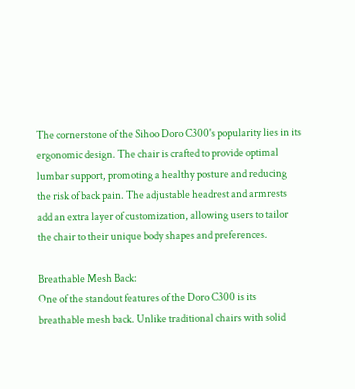The cornerstone of the Sihoo Doro C300's popularity lies in its ergonomic design. The chair is crafted to provide optimal lumbar support, promoting a healthy posture and reducing the risk of back pain. The adjustable headrest and armrests add an extra layer of customization, allowing users to tailor the chair to their unique body shapes and preferences.

Breathable Mesh Back:
One of the standout features of the Doro C300 is its breathable mesh back. Unlike traditional chairs with solid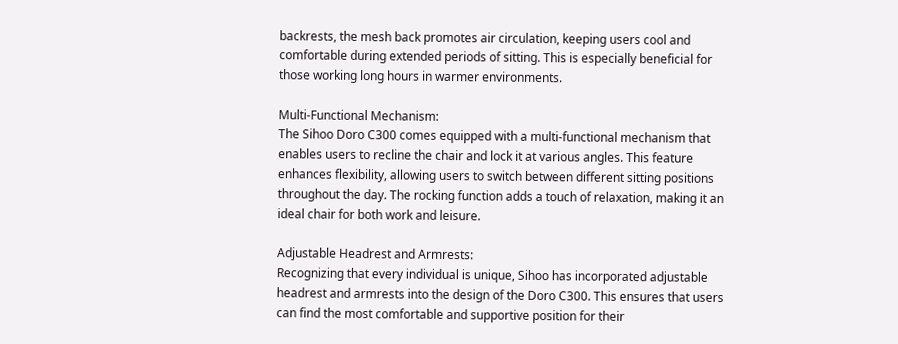backrests, the mesh back promotes air circulation, keeping users cool and comfortable during extended periods of sitting. This is especially beneficial for those working long hours in warmer environments.

Multi-Functional Mechanism:
The Sihoo Doro C300 comes equipped with a multi-functional mechanism that enables users to recline the chair and lock it at various angles. This feature enhances flexibility, allowing users to switch between different sitting positions throughout the day. The rocking function adds a touch of relaxation, making it an ideal chair for both work and leisure.

Adjustable Headrest and Armrests:
Recognizing that every individual is unique, Sihoo has incorporated adjustable headrest and armrests into the design of the Doro C300. This ensures that users can find the most comfortable and supportive position for their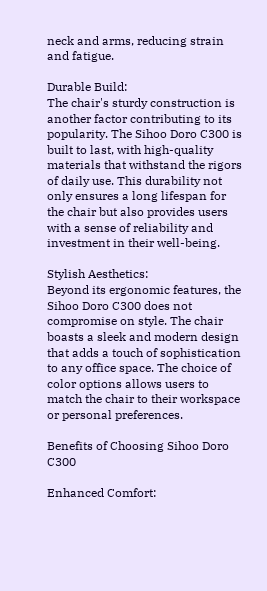neck and arms, reducing strain and fatigue.

Durable Build:
The chair's sturdy construction is another factor contributing to its popularity. The Sihoo Doro C300 is built to last, with high-quality materials that withstand the rigors of daily use. This durability not only ensures a long lifespan for the chair but also provides users with a sense of reliability and investment in their well-being.

Stylish Aesthetics:
Beyond its ergonomic features, the Sihoo Doro C300 does not compromise on style. The chair boasts a sleek and modern design that adds a touch of sophistication to any office space. The choice of color options allows users to match the chair to their workspace or personal preferences.

Benefits of Choosing Sihoo Doro C300

Enhanced Comfort: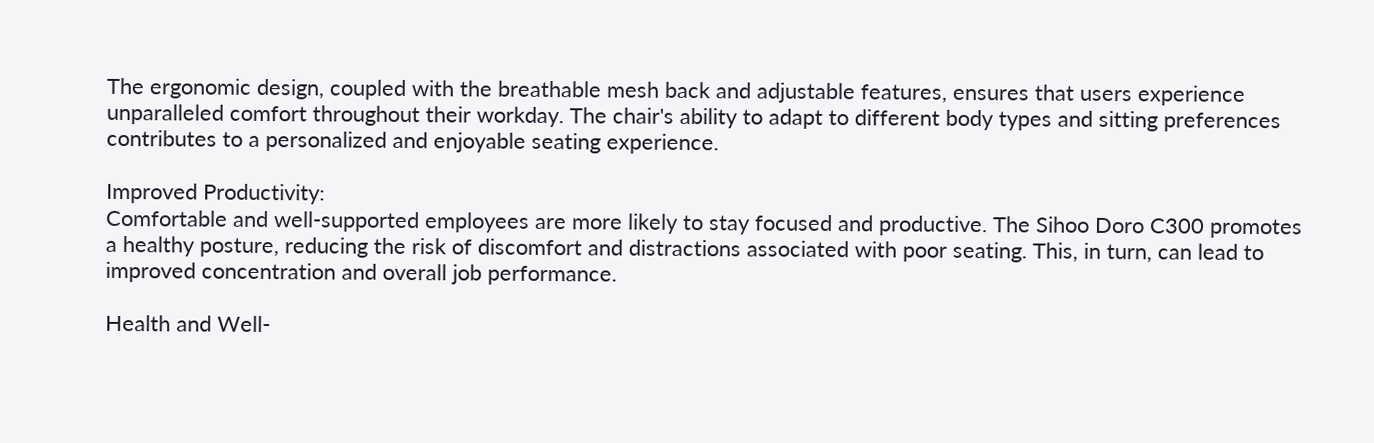The ergonomic design, coupled with the breathable mesh back and adjustable features, ensures that users experience unparalleled comfort throughout their workday. The chair's ability to adapt to different body types and sitting preferences contributes to a personalized and enjoyable seating experience.

Improved Productivity:
Comfortable and well-supported employees are more likely to stay focused and productive. The Sihoo Doro C300 promotes a healthy posture, reducing the risk of discomfort and distractions associated with poor seating. This, in turn, can lead to improved concentration and overall job performance.

Health and Well-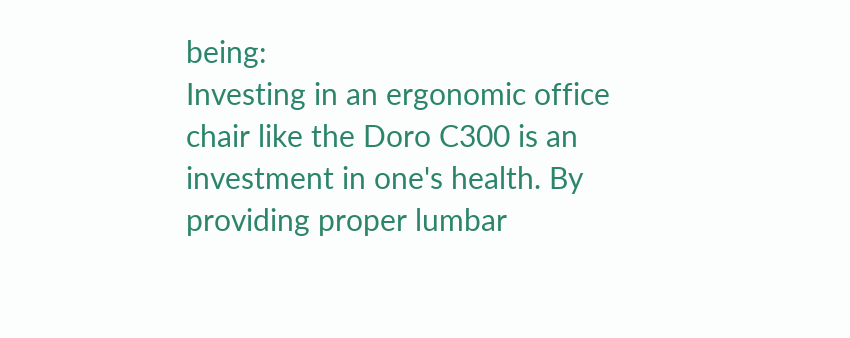being:
Investing in an ergonomic office chair like the Doro C300 is an investment in one's health. By providing proper lumbar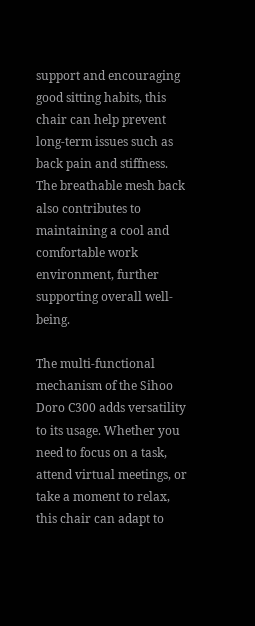support and encouraging good sitting habits, this chair can help prevent long-term issues such as back pain and stiffness. The breathable mesh back also contributes to maintaining a cool and comfortable work environment, further supporting overall well-being.

The multi-functional mechanism of the Sihoo Doro C300 adds versatility to its usage. Whether you need to focus on a task, attend virtual meetings, or take a moment to relax, this chair can adapt to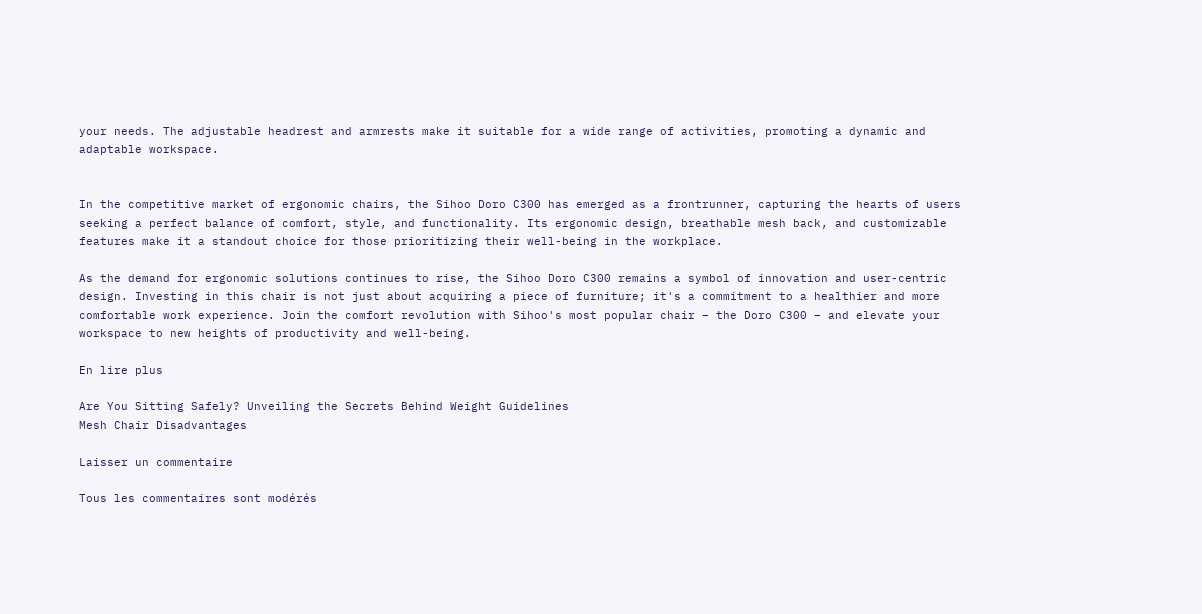your needs. The adjustable headrest and armrests make it suitable for a wide range of activities, promoting a dynamic and adaptable workspace.


In the competitive market of ergonomic chairs, the Sihoo Doro C300 has emerged as a frontrunner, capturing the hearts of users seeking a perfect balance of comfort, style, and functionality. Its ergonomic design, breathable mesh back, and customizable features make it a standout choice for those prioritizing their well-being in the workplace.

As the demand for ergonomic solutions continues to rise, the Sihoo Doro C300 remains a symbol of innovation and user-centric design. Investing in this chair is not just about acquiring a piece of furniture; it's a commitment to a healthier and more comfortable work experience. Join the comfort revolution with Sihoo's most popular chair – the Doro C300 – and elevate your workspace to new heights of productivity and well-being.

En lire plus

Are You Sitting Safely? Unveiling the Secrets Behind Weight Guidelines
Mesh Chair Disadvantages

Laisser un commentaire

Tous les commentaires sont modérés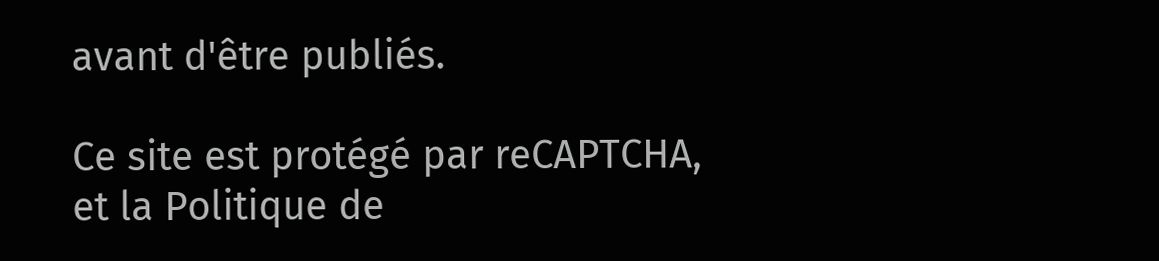avant d'être publiés.

Ce site est protégé par reCAPTCHA, et la Politique de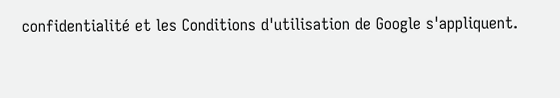confidentialité et les Conditions d'utilisation de Google s'appliquent.